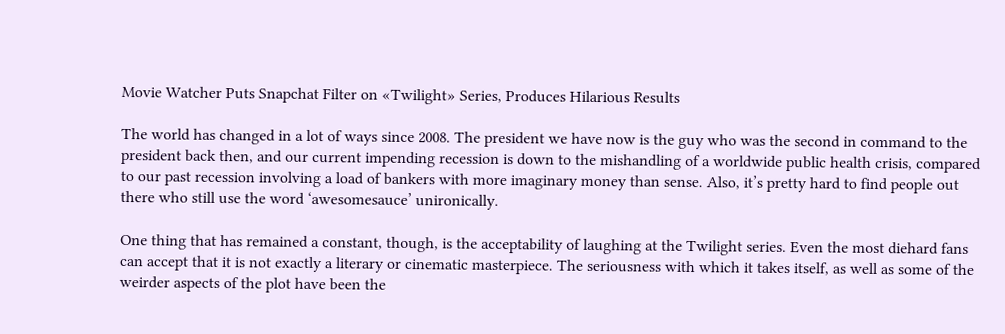Movie Watcher Puts Snapchat Filter on «Twilight» Series, Produces Hilarious Results

The world has changed in a lot of ways since 2008. The president we have now is the guy who was the second in command to the president back then, and our current impending recession is down to the mishandling of a worldwide public health crisis, compared to our past recession involving a load of bankers with more imaginary money than sense. Also, it’s pretty hard to find people out there who still use the word ‘awesomesauce’ unironically.

One thing that has remained a constant, though, is the acceptability of laughing at the Twilight series. Even the most diehard fans can accept that it is not exactly a literary or cinematic masterpiece. The seriousness with which it takes itself, as well as some of the weirder aspects of the plot have been the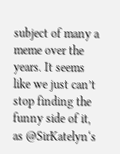subject of many a meme over the years. It seems like we just can’t stop finding the funny side of it, as @SirKatelyn‘s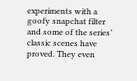experiments with a goofy snapchat filter and some of the series’ classic scenes have proved. They even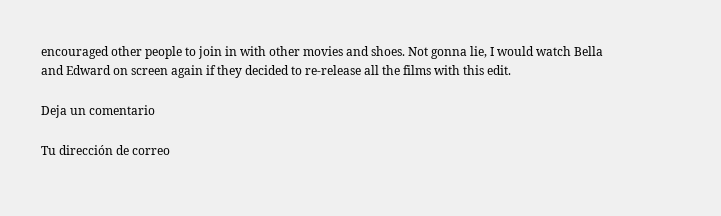encouraged other people to join in with other movies and shoes. Not gonna lie, I would watch Bella and Edward on screen again if they decided to re-release all the films with this edit.

Deja un comentario

Tu dirección de correo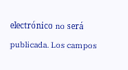electrónico no será publicada. Los campos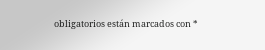obligatorios están marcados con *